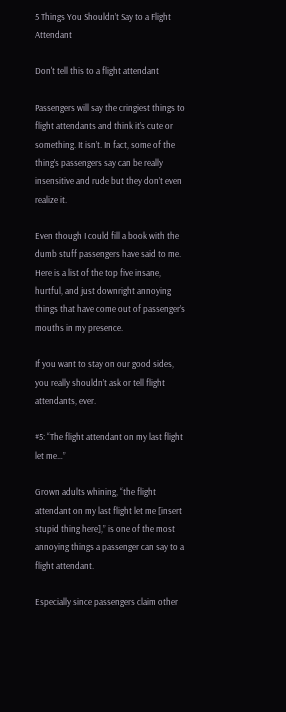5 Things You Shouldn’t Say to a Flight Attendant

Don't tell this to a flight attendant

Passengers will say the cringiest things to flight attendants and think it’s cute or something. It isn’t. In fact, some of the thing’s passengers say can be really insensitive and rude but they don’t even realize it.

Even though I could fill a book with the dumb stuff passengers have said to me. Here is a list of the top five insane, hurtful, and just downright annoying things that have come out of passenger’s mouths in my presence.

If you want to stay on our good sides, you really shouldn’t ask or tell flight attendants, ever.

#5: “The flight attendant on my last flight let me…”

Grown adults whining, “the flight attendant on my last flight let me [insert stupid thing here],” is one of the most annoying things a passenger can say to a flight attendant.

Especially since passengers claim other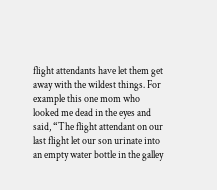flight attendants have let them get away with the wildest things. For example this one mom who looked me dead in the eyes and said, “The flight attendant on our last flight let our son urinate into an empty water bottle in the galley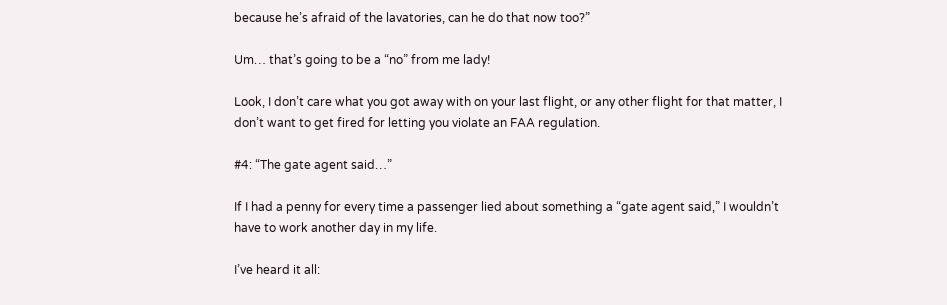because he’s afraid of the lavatories, can he do that now too?”

Um… that’s going to be a “no” from me lady!

Look, I don’t care what you got away with on your last flight, or any other flight for that matter, I don’t want to get fired for letting you violate an FAA regulation.

#4: “The gate agent said…”

If I had a penny for every time a passenger lied about something a “gate agent said,” I wouldn’t have to work another day in my life.

I’ve heard it all: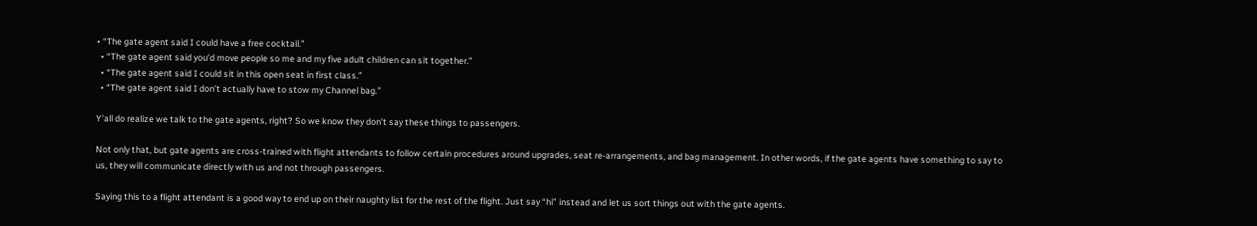• “The gate agent said I could have a free cocktail.”
  • “The gate agent said you’d move people so me and my five adult children can sit together.”
  • “The gate agent said I could sit in this open seat in first class.”
  • “The gate agent said I don’t actually have to stow my Channel bag.”

Y’all do realize we talk to the gate agents, right? So we know they don’t say these things to passengers.

Not only that, but gate agents are cross-trained with flight attendants to follow certain procedures around upgrades, seat re-arrangements, and bag management. In other words, if the gate agents have something to say to us, they will communicate directly with us and not through passengers.

Saying this to a flight attendant is a good way to end up on their naughty list for the rest of the flight. Just say “hi” instead and let us sort things out with the gate agents.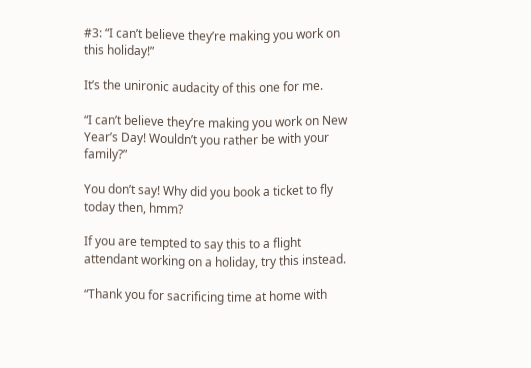#3: “I can’t believe they’re making you work on this holiday!”

It’s the unironic audacity of this one for me.

“I can’t believe they’re making you work on New Year’s Day! Wouldn’t you rather be with your family?”

You don’t say! Why did you book a ticket to fly today then, hmm?

If you are tempted to say this to a flight attendant working on a holiday, try this instead.

“Thank you for sacrificing time at home with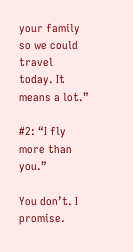your family so we could travel today. It means a lot.”

#2: “I fly more than you.”

You don’t. I promise.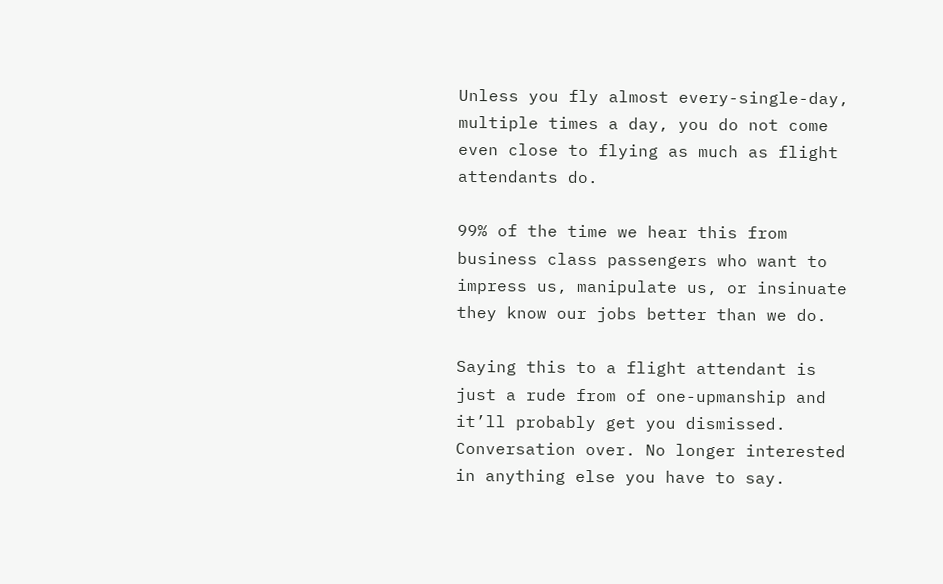Unless you fly almost every-single-day, multiple times a day, you do not come even close to flying as much as flight attendants do.

99% of the time we hear this from business class passengers who want to impress us, manipulate us, or insinuate they know our jobs better than we do.

Saying this to a flight attendant is just a rude from of one-upmanship and it’ll probably get you dismissed. Conversation over. No longer interested in anything else you have to say.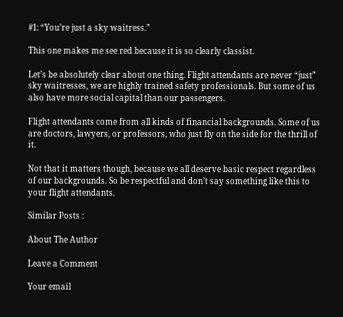#1: “You’re just a sky waitress.”

This one makes me see red because it is so clearly classist.

Let’s be absolutely clear about one thing. Flight attendants are never “just” sky waitresses, we are highly trained safety professionals. But some of us also have more social capital than our passengers.

Flight attendants come from all kinds of financial backgrounds. Some of us are doctors, lawyers, or professors, who just fly on the side for the thrill of it.

Not that it matters though, because we all deserve basic respect regardless of our backgrounds. So be respectful and don’t say something like this to your flight attendants.

Similar Posts :

About The Author

Leave a Comment

Your email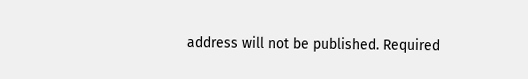address will not be published. Required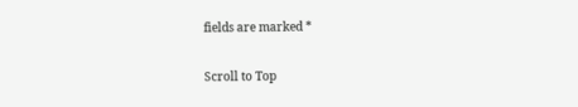fields are marked *

Scroll to Top